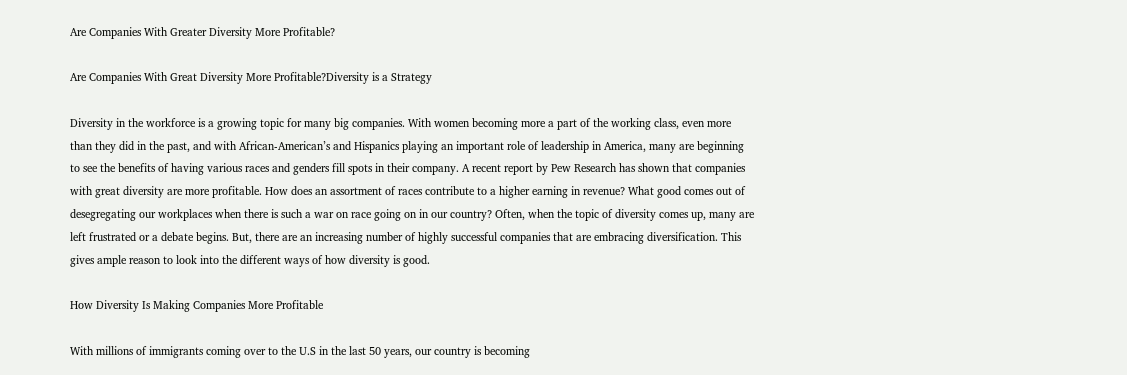Are Companies With Greater Diversity More Profitable?

Are Companies With Great Diversity More Profitable?Diversity is a Strategy

Diversity in the workforce is a growing topic for many big companies. With women becoming more a part of the working class, even more than they did in the past, and with African-American’s and Hispanics playing an important role of leadership in America, many are beginning to see the benefits of having various races and genders fill spots in their company. A recent report by Pew Research has shown that companies with great diversity are more profitable. How does an assortment of races contribute to a higher earning in revenue? What good comes out of desegregating our workplaces when there is such a war on race going on in our country? Often, when the topic of diversity comes up, many are left frustrated or a debate begins. But, there are an increasing number of highly successful companies that are embracing diversification. This gives ample reason to look into the different ways of how diversity is good.

How Diversity Is Making Companies More Profitable

With millions of immigrants coming over to the U.S in the last 50 years, our country is becoming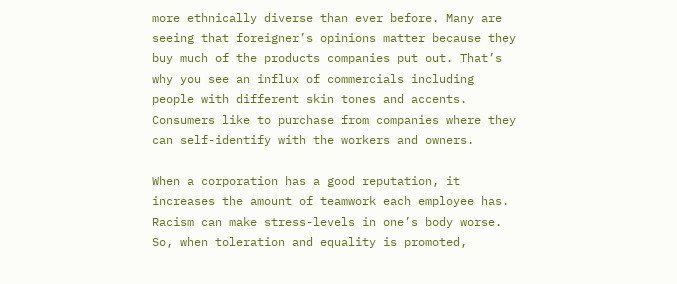more ethnically diverse than ever before. Many are seeing that foreigner’s opinions matter because they buy much of the products companies put out. That’s why you see an influx of commercials including people with different skin tones and accents. Consumers like to purchase from companies where they can self-identify with the workers and owners.

When a corporation has a good reputation, it increases the amount of teamwork each employee has. Racism can make stress-levels in one’s body worse. So, when toleration and equality is promoted,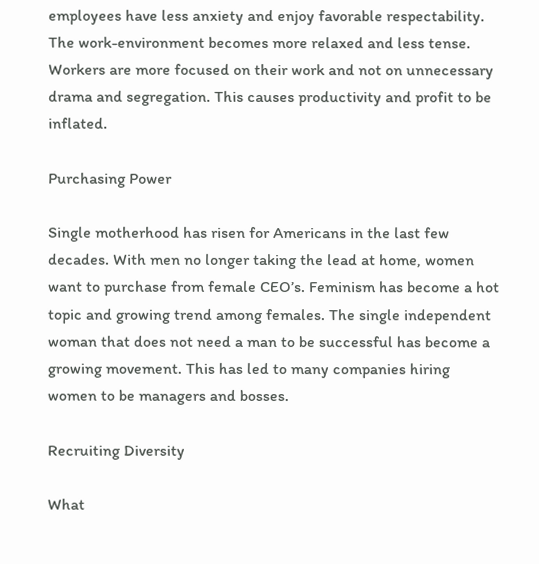employees have less anxiety and enjoy favorable respectability. The work-environment becomes more relaxed and less tense. Workers are more focused on their work and not on unnecessary drama and segregation. This causes productivity and profit to be inflated.

Purchasing Power

Single motherhood has risen for Americans in the last few decades. With men no longer taking the lead at home, women want to purchase from female CEO’s. Feminism has become a hot topic and growing trend among females. The single independent woman that does not need a man to be successful has become a growing movement. This has led to many companies hiring women to be managers and bosses.

Recruiting Diversity

What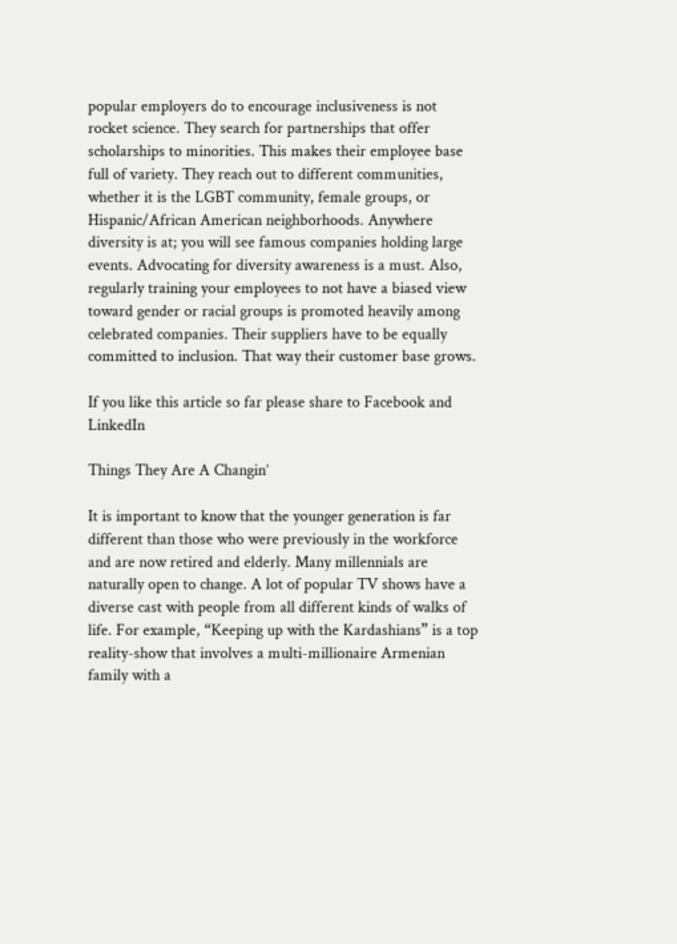popular employers do to encourage inclusiveness is not rocket science. They search for partnerships that offer scholarships to minorities. This makes their employee base full of variety. They reach out to different communities, whether it is the LGBT community, female groups, or Hispanic/African American neighborhoods. Anywhere diversity is at; you will see famous companies holding large events. Advocating for diversity awareness is a must. Also, regularly training your employees to not have a biased view toward gender or racial groups is promoted heavily among celebrated companies. Their suppliers have to be equally committed to inclusion. That way their customer base grows.

If you like this article so far please share to Facebook and LinkedIn

Things They Are A Changin’

It is important to know that the younger generation is far different than those who were previously in the workforce and are now retired and elderly. Many millennials are naturally open to change. A lot of popular TV shows have a diverse cast with people from all different kinds of walks of life. For example, “Keeping up with the Kardashians” is a top reality-show that involves a multi-millionaire Armenian family with a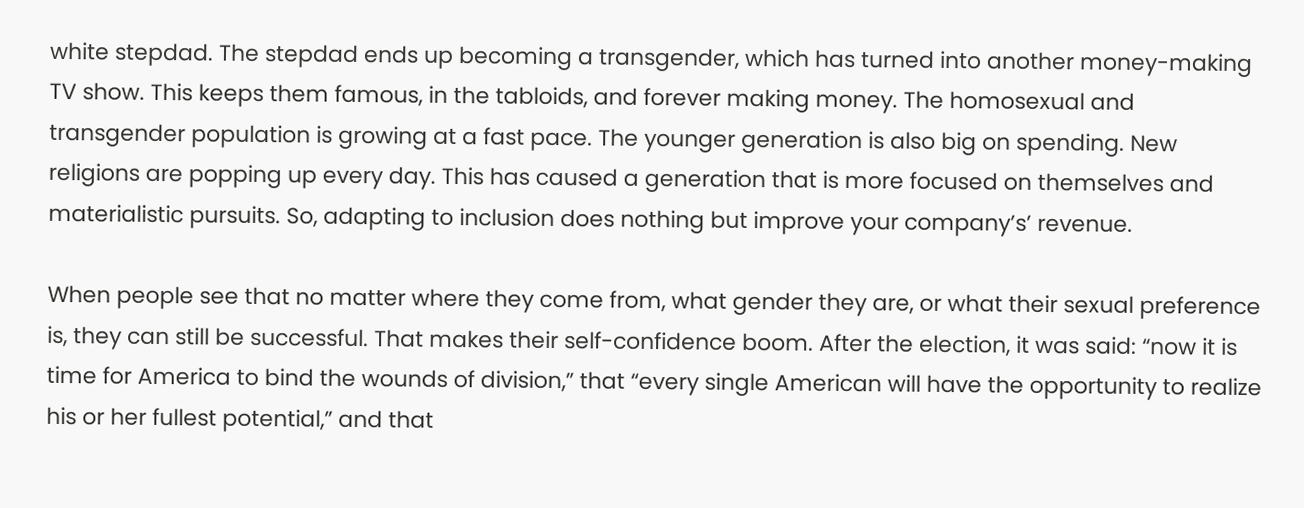white stepdad. The stepdad ends up becoming a transgender, which has turned into another money-making TV show. This keeps them famous, in the tabloids, and forever making money. The homosexual and transgender population is growing at a fast pace. The younger generation is also big on spending. New religions are popping up every day. This has caused a generation that is more focused on themselves and materialistic pursuits. So, adapting to inclusion does nothing but improve your company’s’ revenue.

When people see that no matter where they come from, what gender they are, or what their sexual preference is, they can still be successful. That makes their self-confidence boom. After the election, it was said: “now it is time for America to bind the wounds of division,” that “every single American will have the opportunity to realize his or her fullest potential,” and that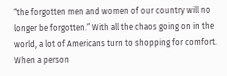“the forgotten men and women of our country will no longer be forgotten.” With all the chaos going on in the world, a lot of Americans turn to shopping for comfort. When a person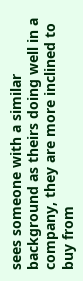sees someone with a similar background as theirs doing well in a company, they are more inclined to buy from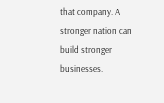that company. A stronger nation can build stronger businesses.